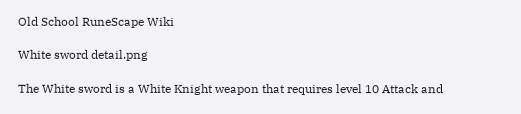Old School RuneScape Wiki

White sword detail.png

The White sword is a White Knight weapon that requires level 10 Attack and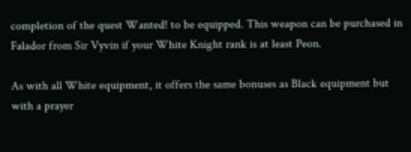completion of the quest Wanted! to be equipped. This weapon can be purchased in Falador from Sir Vyvin if your White Knight rank is at least Peon.

As with all White equipment, it offers the same bonuses as Black equipment but with a prayer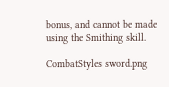bonus, and cannot be made using the Smithing skill.

CombatStyles sword.png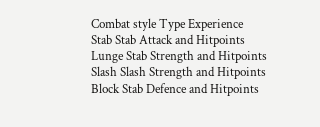Combat style Type Experience
Stab Stab Attack and Hitpoints
Lunge Stab Strength and Hitpoints
Slash Slash Strength and Hitpoints
Block Stab Defence and Hitpoints